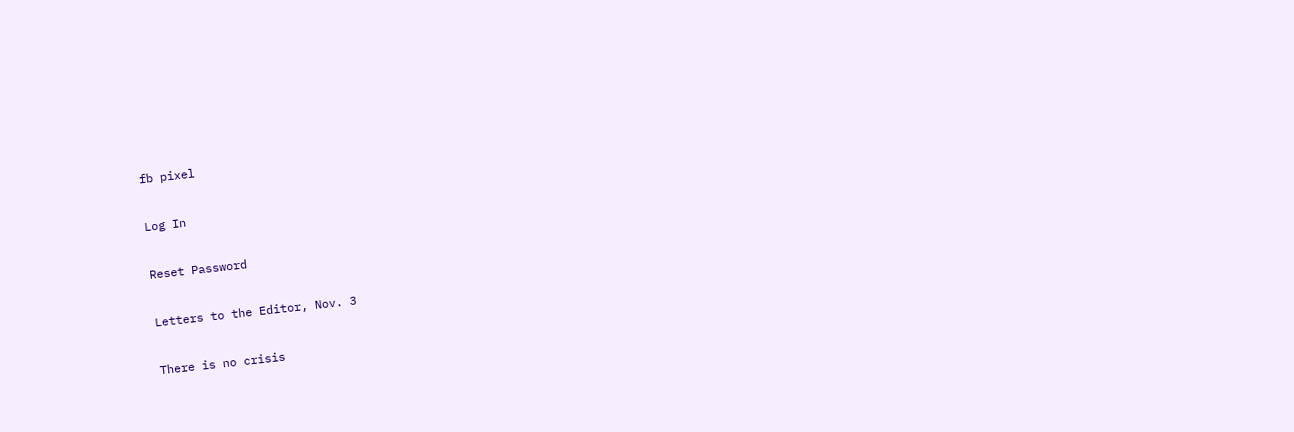fb pixel

Log In

Reset Password

Letters to the Editor, Nov. 3

There is no crisis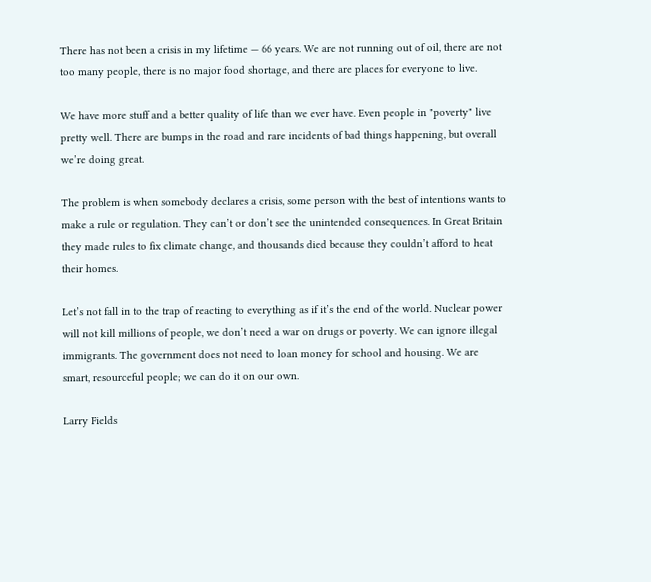There has not been a crisis in my lifetime — 66 years. We are not running out of oil, there are not too many people, there is no major food shortage, and there are places for everyone to live.

We have more stuff and a better quality of life than we ever have. Even people in "poverty" live pretty well. There are bumps in the road and rare incidents of bad things happening, but overall we’re doing great.

The problem is when somebody declares a crisis, some person with the best of intentions wants to make a rule or regulation. They can’t or don’t see the unintended consequences. In Great Britain they made rules to fix climate change, and thousands died because they couldn’t afford to heat their homes.

Let’s not fall in to the trap of reacting to everything as if it’s the end of the world. Nuclear power will not kill millions of people, we don’t need a war on drugs or poverty. We can ignore illegal immigrants. The government does not need to loan money for school and housing. We are smart, resourceful people; we can do it on our own.

Larry Fields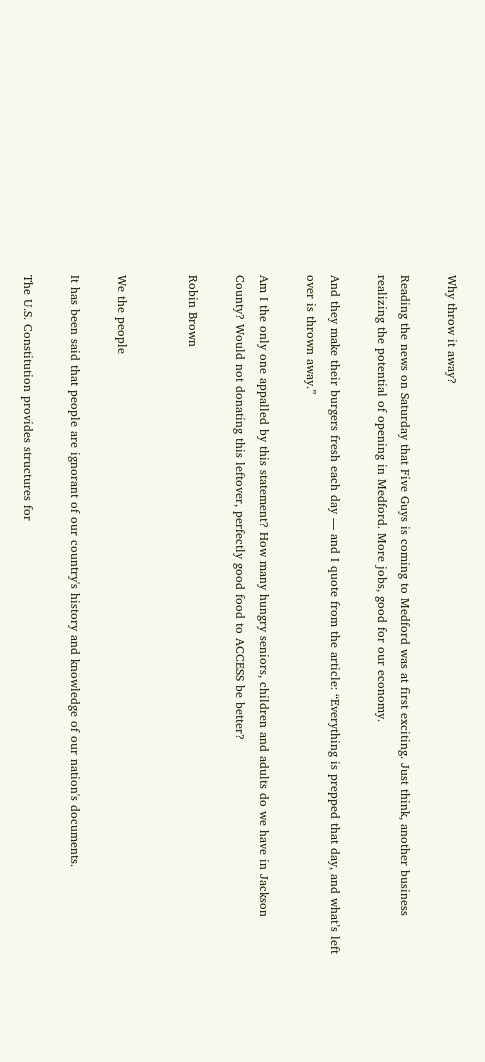Why throw it away?

Reading the news on Saturday that Five Guys is coming to Medford was at first exciting. Just think, another business realizing the potential of opening in Medford. More jobs, good for our economy.

And they make their burgers fresh each day — and I quote from the article: “Everything is prepped that day, and what’s left over is thrown away.”

Am I the only one appalled by this statement? How many hungry seniors, children and adults do we have in Jackson County? Would not donating this leftover, perfectly good food to ACCESS be better?

Robin Brown


We the people

It has been said that people are ignorant of our country's history and knowledge of our nation's documents.

The U.S. Constitution provides structures for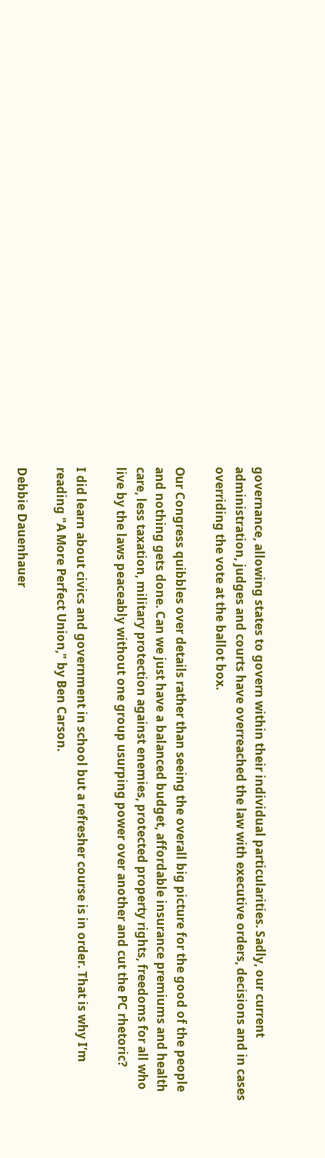governance, allowing states to govern within their individual particularities. Sadly, our current administration, judges and courts have overreached the law with executive orders, decisions and in cases overriding the vote at the ballot box.

Our Congress quibbles over details rather than seeing the overall big picture for the good of the people and nothing gets done. Can we just have a balanced budget, affordable insurance premiums and health care, less taxation, military protection against enemies, protected property rights, freedoms for all who live by the laws peaceably without one group usurping power over another and cut the PC rhetoric?

I did learn about civics and government in school but a refresher course is in order. That is why I'm reading "A More Perfect Union," by Ben Carson.

Debbie Dauenhauer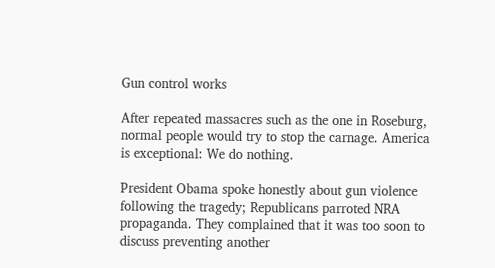Gun control works

After repeated massacres such as the one in Roseburg, normal people would try to stop the carnage. America is exceptional: We do nothing.

President Obama spoke honestly about gun violence following the tragedy; Republicans parroted NRA propaganda. They complained that it was too soon to discuss preventing another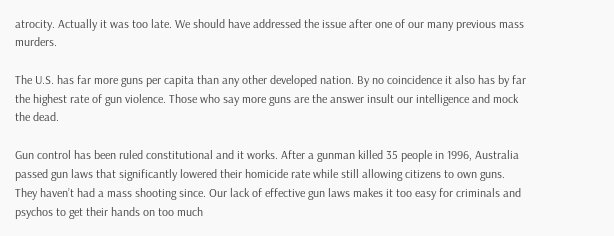atrocity. Actually it was too late. We should have addressed the issue after one of our many previous mass murders.

The U.S. has far more guns per capita than any other developed nation. By no coincidence it also has by far the highest rate of gun violence. Those who say more guns are the answer insult our intelligence and mock the dead.

Gun control has been ruled constitutional and it works. After a gunman killed 35 people in 1996, Australia passed gun laws that significantly lowered their homicide rate while still allowing citizens to own guns. They haven’t had a mass shooting since. Our lack of effective gun laws makes it too easy for criminals and psychos to get their hands on too much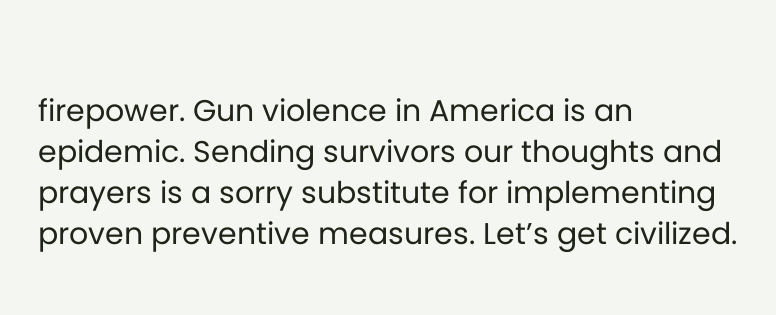firepower. Gun violence in America is an epidemic. Sending survivors our thoughts and prayers is a sorry substitute for implementing proven preventive measures. Let’s get civilized.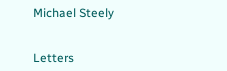Michael Steely


Letters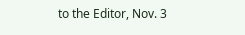to the Editor, Nov. 3